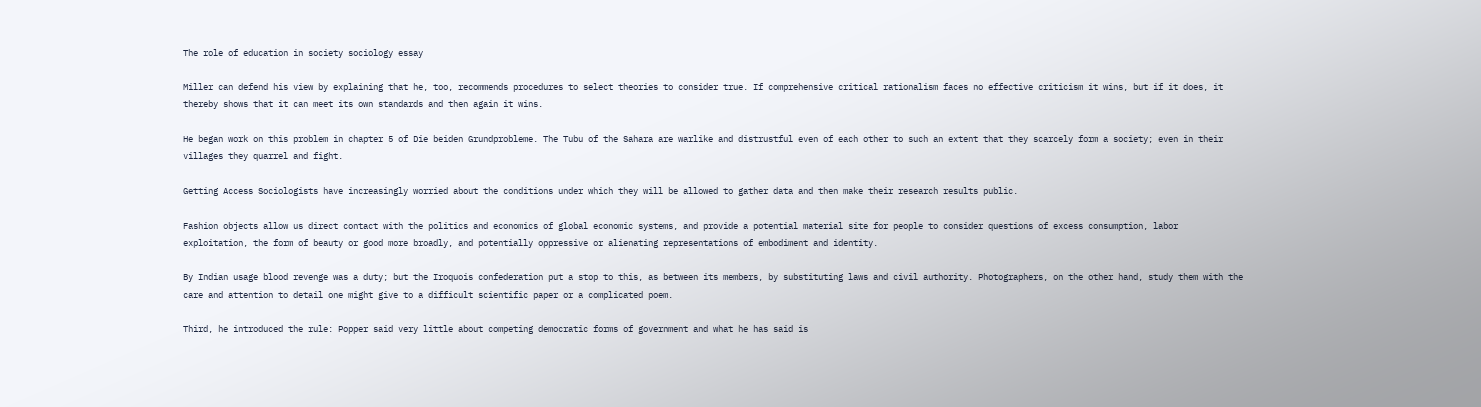The role of education in society sociology essay

Miller can defend his view by explaining that he, too, recommends procedures to select theories to consider true. If comprehensive critical rationalism faces no effective criticism it wins, but if it does, it thereby shows that it can meet its own standards and then again it wins.

He began work on this problem in chapter 5 of Die beiden Grundprobleme. The Tubu of the Sahara are warlike and distrustful even of each other to such an extent that they scarcely form a society; even in their villages they quarrel and fight.

Getting Access Sociologists have increasingly worried about the conditions under which they will be allowed to gather data and then make their research results public.

Fashion objects allow us direct contact with the politics and economics of global economic systems, and provide a potential material site for people to consider questions of excess consumption, labor exploitation, the form of beauty or good more broadly, and potentially oppressive or alienating representations of embodiment and identity.

By Indian usage blood revenge was a duty; but the Iroquois confederation put a stop to this, as between its members, by substituting laws and civil authority. Photographers, on the other hand, study them with the care and attention to detail one might give to a difficult scientific paper or a complicated poem.

Third, he introduced the rule: Popper said very little about competing democratic forms of government and what he has said is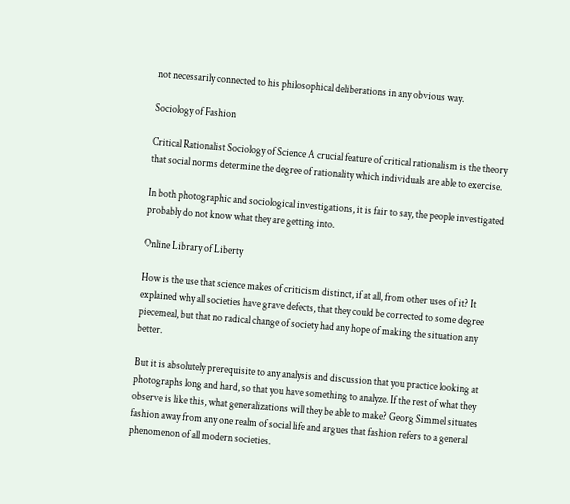not necessarily connected to his philosophical deliberations in any obvious way.

Sociology of Fashion

Critical Rationalist Sociology of Science A crucial feature of critical rationalism is the theory that social norms determine the degree of rationality which individuals are able to exercise.

In both photographic and sociological investigations, it is fair to say, the people investigated probably do not know what they are getting into.

Online Library of Liberty

How is the use that science makes of criticism distinct, if at all, from other uses of it? It explained why all societies have grave defects, that they could be corrected to some degree piecemeal, but that no radical change of society had any hope of making the situation any better.

But it is absolutely prerequisite to any analysis and discussion that you practice looking at photographs long and hard, so that you have something to analyze. If the rest of what they observe is like this, what generalizations will they be able to make? Georg Simmel situates fashion away from any one realm of social life and argues that fashion refers to a general phenomenon of all modern societies.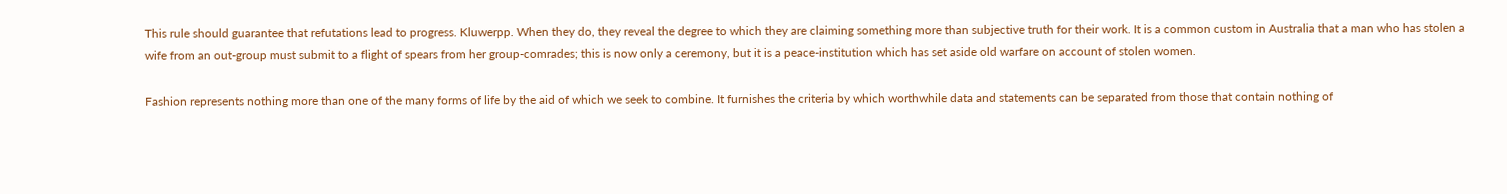This rule should guarantee that refutations lead to progress. Kluwerpp. When they do, they reveal the degree to which they are claiming something more than subjective truth for their work. It is a common custom in Australia that a man who has stolen a wife from an out-group must submit to a flight of spears from her group-comrades; this is now only a ceremony, but it is a peace-institution which has set aside old warfare on account of stolen women.

Fashion represents nothing more than one of the many forms of life by the aid of which we seek to combine. It furnishes the criteria by which worthwhile data and statements can be separated from those that contain nothing of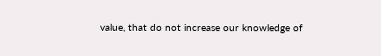value, that do not increase our knowledge of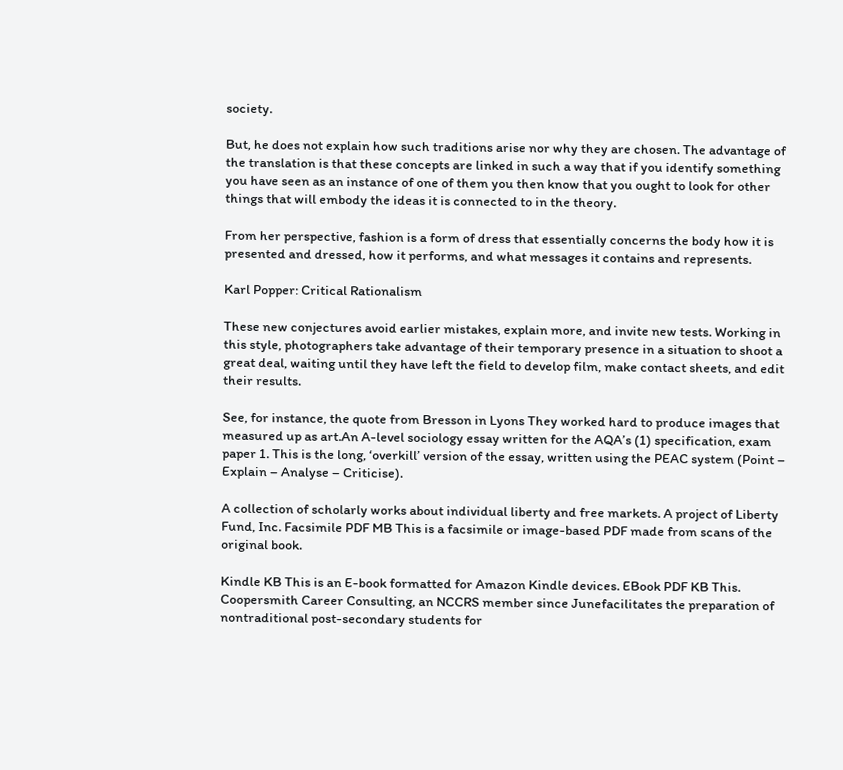society.

But, he does not explain how such traditions arise nor why they are chosen. The advantage of the translation is that these concepts are linked in such a way that if you identify something you have seen as an instance of one of them you then know that you ought to look for other things that will embody the ideas it is connected to in the theory.

From her perspective, fashion is a form of dress that essentially concerns the body how it is presented and dressed, how it performs, and what messages it contains and represents.

Karl Popper: Critical Rationalism

These new conjectures avoid earlier mistakes, explain more, and invite new tests. Working in this style, photographers take advantage of their temporary presence in a situation to shoot a great deal, waiting until they have left the field to develop film, make contact sheets, and edit their results.

See, for instance, the quote from Bresson in Lyons They worked hard to produce images that measured up as art.An A-level sociology essay written for the AQA’s (1) specification, exam paper 1. This is the long, ‘overkill’ version of the essay, written using the PEAC system (Point – Explain – Analyse – Criticise).

A collection of scholarly works about individual liberty and free markets. A project of Liberty Fund, Inc. Facsimile PDF MB This is a facsimile or image-based PDF made from scans of the original book.

Kindle KB This is an E-book formatted for Amazon Kindle devices. EBook PDF KB This. Coopersmith Career Consulting, an NCCRS member since Junefacilitates the preparation of nontraditional post-secondary students for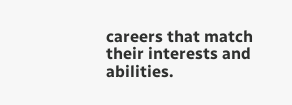careers that match their interests and abilities.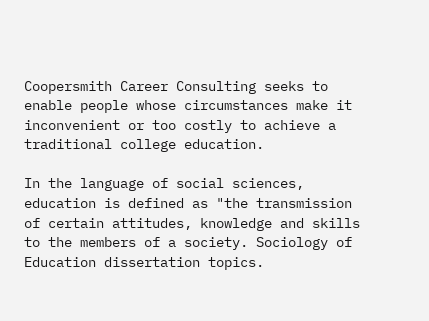Coopersmith Career Consulting seeks to enable people whose circumstances make it inconvenient or too costly to achieve a traditional college education.

In the language of social sciences, education is defined as "the transmission of certain attitudes, knowledge and skills to the members of a society. Sociology of Education dissertation topics.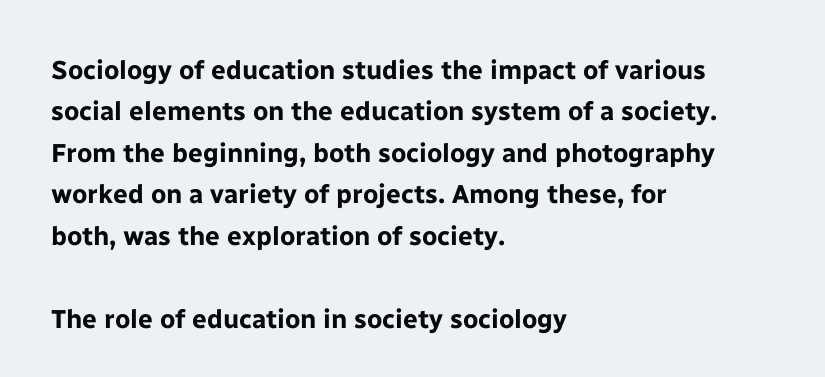Sociology of education studies the impact of various social elements on the education system of a society. From the beginning, both sociology and photography worked on a variety of projects. Among these, for both, was the exploration of society.

The role of education in society sociology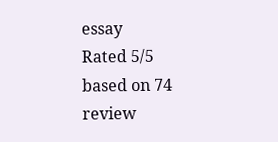essay
Rated 5/5 based on 74 review